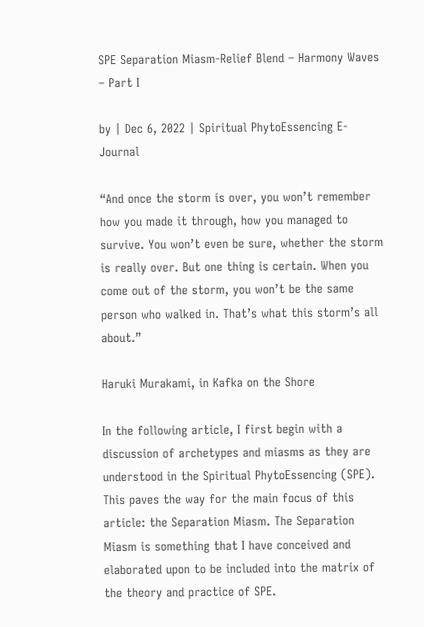SPE Separation Miasm-Relief Blend – Harmony Waves – Part I

by | Dec 6, 2022 | Spiritual PhytoEssencing E-Journal

“And once the storm is over, you won’t remember how you made it through, how you managed to survive. You won’t even be sure, whether the storm is really over. But one thing is certain. When you come out of the storm, you won’t be the same person who walked in. That’s what this storm’s all about.”

Haruki Murakami, in Kafka on the Shore

In the following article, I first begin with a discussion of archetypes and miasms as they are understood in the Spiritual PhytoEssencing (SPE). This paves the way for the main focus of this article: the Separation Miasm. The Separation Miasm is something that I have conceived and elaborated upon to be included into the matrix of the theory and practice of SPE.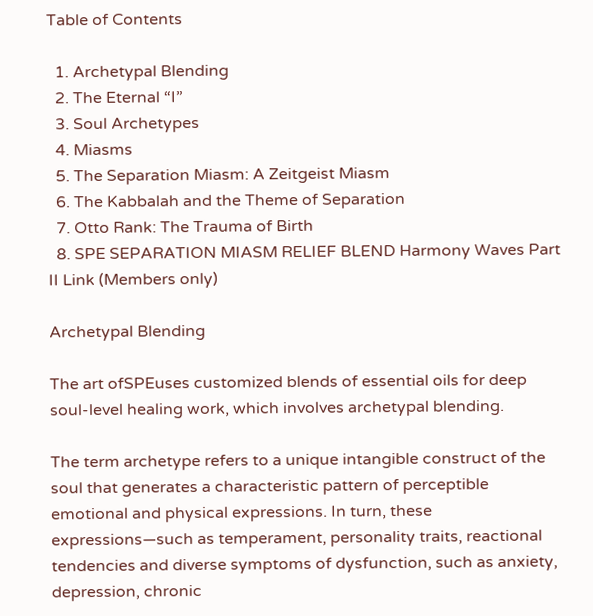Table of Contents

  1. Archetypal Blending
  2. The Eternal “I”
  3. Soul Archetypes
  4. Miasms
  5. The Separation Miasm: A Zeitgeist Miasm
  6. The Kabbalah and the Theme of Separation
  7. Otto Rank: The Trauma of Birth
  8. SPE SEPARATION MIASM RELIEF BLEND Harmony Waves Part II Link (Members only)

Archetypal Blending

The art ofSPEuses customized blends of essential oils for deep soul-level healing work, which involves archetypal blending.

The term archetype refers to a unique intangible construct of the soul that generates a characteristic pattern of perceptible emotional and physical expressions. In turn, these expressions—such as temperament, personality traits, reactional tendencies and diverse symptoms of dysfunction, such as anxiety, depression, chronic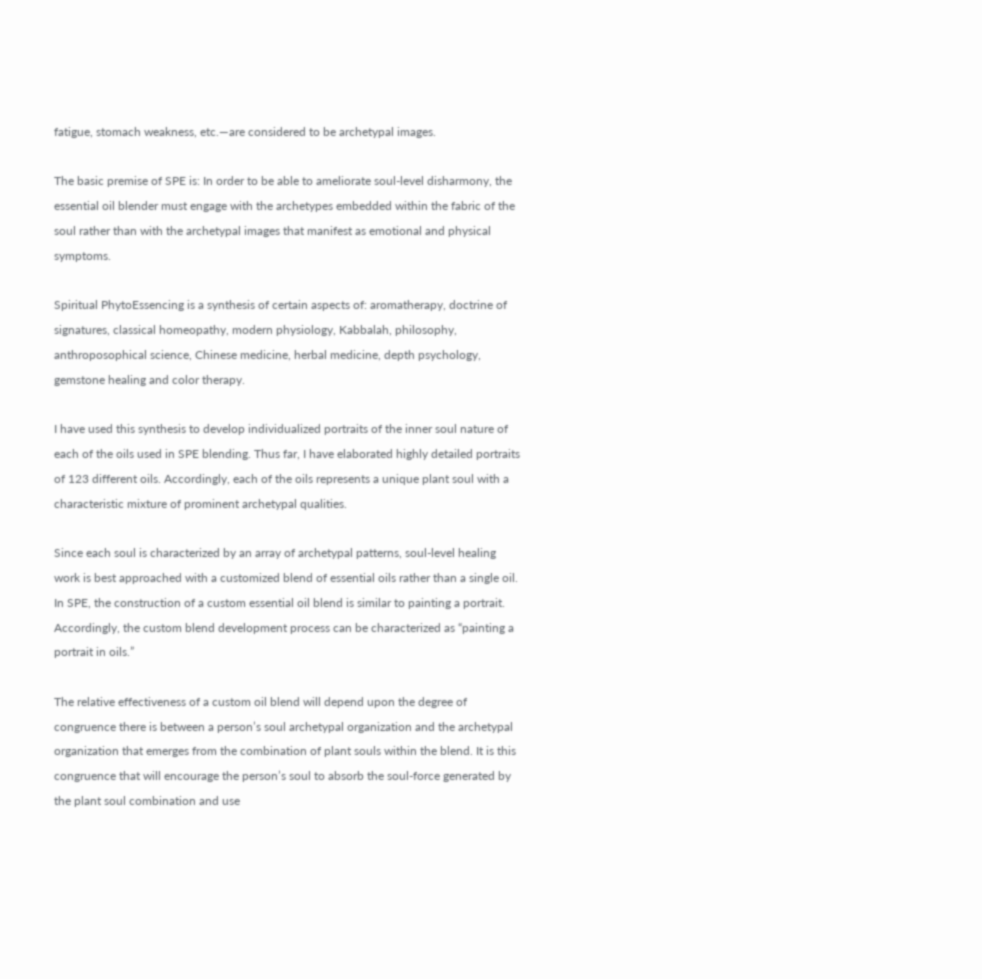fatigue, stomach weakness, etc.—are considered to be archetypal images.

The basic premise of SPE is: In order to be able to ameliorate soul-level disharmony, the essential oil blender must engage with the archetypes embedded within the fabric of the soul rather than with the archetypal images that manifest as emotional and physical symptoms.

Spiritual PhytoEssencing is a synthesis of certain aspects of: aromatherapy, doctrine of signatures, classical homeopathy, modern physiology, Kabbalah, philosophy, anthroposophical science, Chinese medicine, herbal medicine, depth psychology, gemstone healing and color therapy.

I have used this synthesis to develop individualized portraits of the inner soul nature of each of the oils used in SPE blending. Thus far, I have elaborated highly detailed portraits of 123 different oils. Accordingly, each of the oils represents a unique plant soul with a characteristic mixture of prominent archetypal qualities.

Since each soul is characterized by an array of archetypal patterns, soul-level healing work is best approached with a customized blend of essential oils rather than a single oil. In SPE, the construction of a custom essential oil blend is similar to painting a portrait. Accordingly, the custom blend development process can be characterized as “painting a portrait in oils.”

The relative effectiveness of a custom oil blend will depend upon the degree of congruence there is between a person’s soul archetypal organization and the archetypal organization that emerges from the combination of plant souls within the blend. It is this congruence that will encourage the person’s soul to absorb the soul-force generated by the plant soul combination and use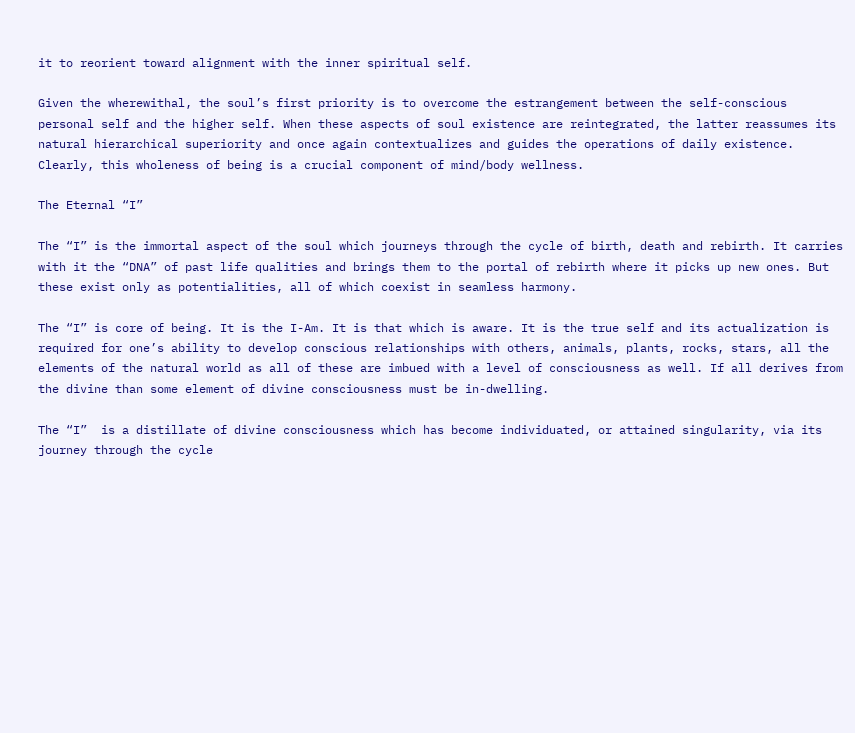it to reorient toward alignment with the inner spiritual self.

Given the wherewithal, the soul’s first priority is to overcome the estrangement between the self-conscious personal self and the higher self. When these aspects of soul existence are reintegrated, the latter reassumes its natural hierarchical superiority and once again contextualizes and guides the operations of daily existence. Clearly, this wholeness of being is a crucial component of mind/body wellness.

The Eternal “I”

The “I” is the immortal aspect of the soul which journeys through the cycle of birth, death and rebirth. It carries with it the “DNA” of past life qualities and brings them to the portal of rebirth where it picks up new ones. But these exist only as potentialities, all of which coexist in seamless harmony.

The “I” is core of being. It is the I-Am. It is that which is aware. It is the true self and its actualization is required for one’s ability to develop conscious relationships with others, animals, plants, rocks, stars, all the elements of the natural world as all of these are imbued with a level of consciousness as well. If all derives from the divine than some element of divine consciousness must be in-dwelling.

The “I”  is a distillate of divine consciousness which has become individuated, or attained singularity, via its journey through the cycle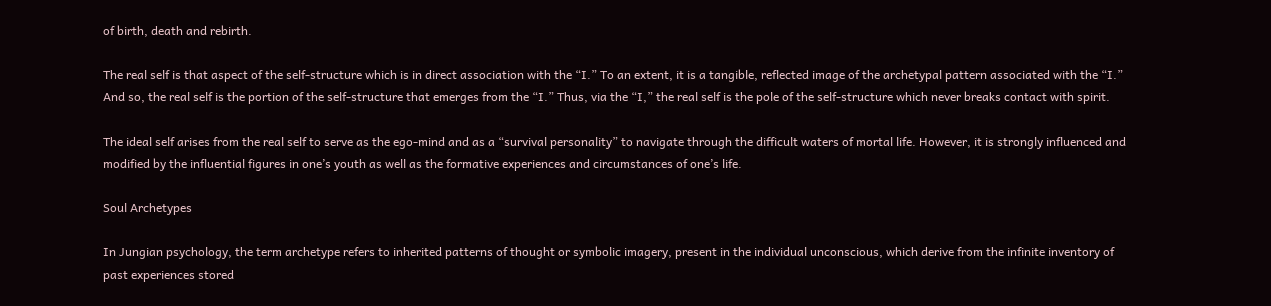of birth, death and rebirth.

The real self is that aspect of the self-structure which is in direct association with the “I.” To an extent, it is a tangible, reflected image of the archetypal pattern associated with the “I.” And so, the real self is the portion of the self-structure that emerges from the “I.” Thus, via the “I,” the real self is the pole of the self-structure which never breaks contact with spirit.

The ideal self arises from the real self to serve as the ego-mind and as a “survival personality” to navigate through the difficult waters of mortal life. However, it is strongly influenced and modified by the influential figures in one’s youth as well as the formative experiences and circumstances of one’s life.

Soul Archetypes

In Jungian psychology, the term archetype refers to inherited patterns of thought or symbolic imagery, present in the individual unconscious, which derive from the infinite inventory of past experiences stored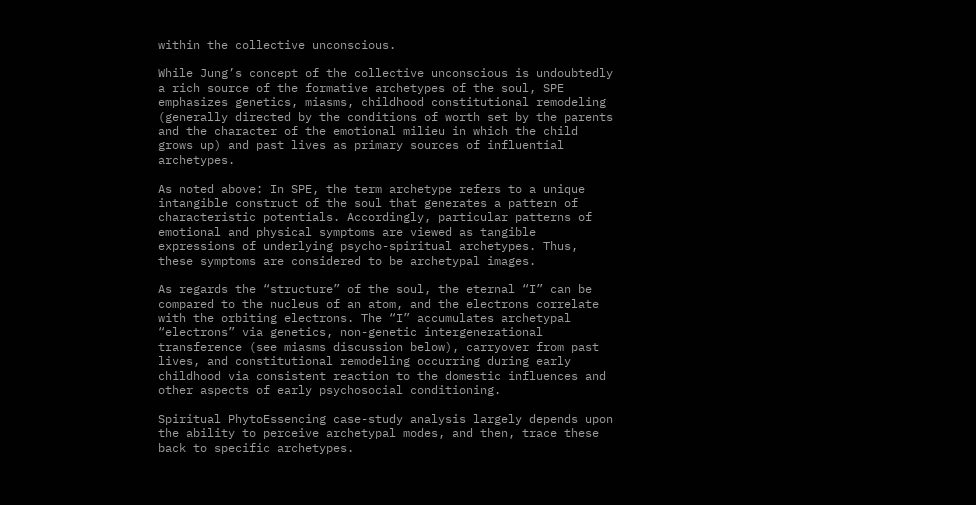within the collective unconscious.

While Jung’s concept of the collective unconscious is undoubtedly a rich source of the formative archetypes of the soul, SPE emphasizes genetics, miasms, childhood constitutional remodeling (generally directed by the conditions of worth set by the parents and the character of the emotional milieu in which the child grows up) and past lives as primary sources of influential archetypes.

As noted above: In SPE, the term archetype refers to a unique intangible construct of the soul that generates a pattern of characteristic potentials. Accordingly, particular patterns of emotional and physical symptoms are viewed as tangible expressions of underlying psycho-spiritual archetypes. Thus, these symptoms are considered to be archetypal images.

As regards the “structure” of the soul, the eternal “I” can be compared to the nucleus of an atom, and the electrons correlate with the orbiting electrons. The “I” accumulates archetypal “electrons” via genetics, non-genetic intergenerational transference (see miasms discussion below), carryover from past lives, and constitutional remodeling occurring during early childhood via consistent reaction to the domestic influences and other aspects of early psychosocial conditioning.

Spiritual PhytoEssencing case-study analysis largely depends upon the ability to perceive archetypal modes, and then, trace these back to specific archetypes.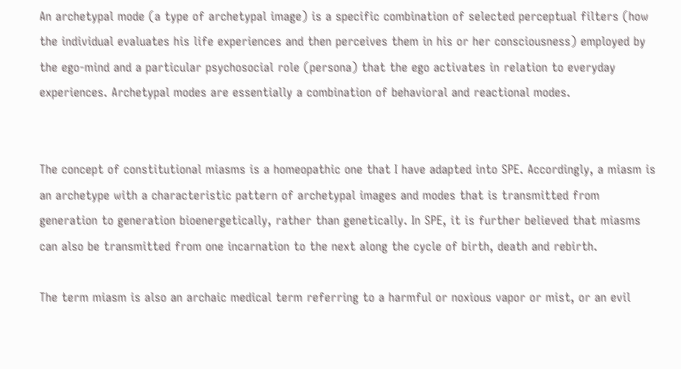An archetypal mode (a type of archetypal image) is a specific combination of selected perceptual filters (how the individual evaluates his life experiences and then perceives them in his or her consciousness) employed by the ego-mind and a particular psychosocial role (persona) that the ego activates in relation to everyday experiences. Archetypal modes are essentially a combination of behavioral and reactional modes.


The concept of constitutional miasms is a homeopathic one that I have adapted into SPE. Accordingly, a miasm is an archetype with a characteristic pattern of archetypal images and modes that is transmitted from generation to generation bioenergetically, rather than genetically. In SPE, it is further believed that miasms can also be transmitted from one incarnation to the next along the cycle of birth, death and rebirth.

The term miasm is also an archaic medical term referring to a harmful or noxious vapor or mist, or an evil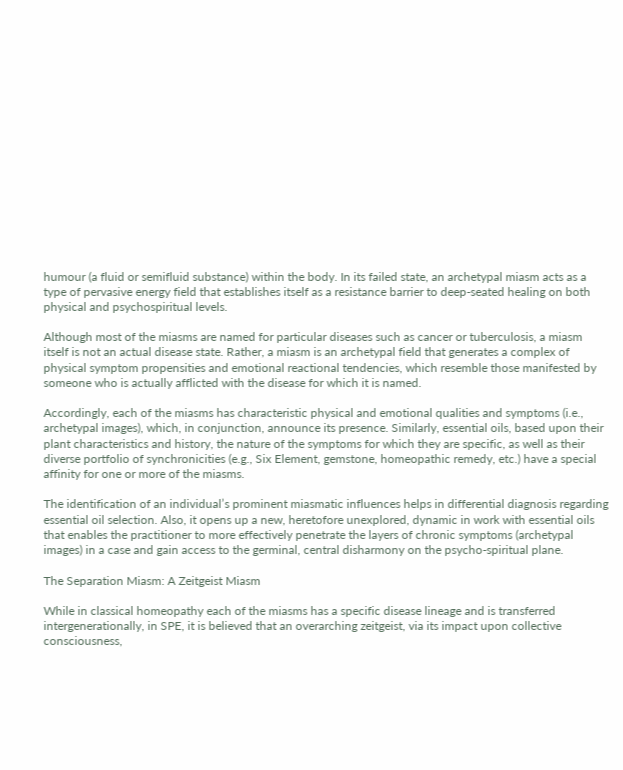humour (a fluid or semifluid substance) within the body. In its failed state, an archetypal miasm acts as a type of pervasive energy field that establishes itself as a resistance barrier to deep-seated healing on both physical and psychospiritual levels.

Although most of the miasms are named for particular diseases such as cancer or tuberculosis, a miasm itself is not an actual disease state. Rather, a miasm is an archetypal field that generates a complex of physical symptom propensities and emotional reactional tendencies, which resemble those manifested by someone who is actually afflicted with the disease for which it is named.

Accordingly, each of the miasms has characteristic physical and emotional qualities and symptoms (i.e., archetypal images), which, in conjunction, announce its presence. Similarly, essential oils, based upon their plant characteristics and history, the nature of the symptoms for which they are specific, as well as their diverse portfolio of synchronicities (e.g., Six Element, gemstone, homeopathic remedy, etc.) have a special affinity for one or more of the miasms.

The identification of an individual’s prominent miasmatic influences helps in differential diagnosis regarding essential oil selection. Also, it opens up a new, heretofore unexplored, dynamic in work with essential oils that enables the practitioner to more effectively penetrate the layers of chronic symptoms (archetypal images) in a case and gain access to the germinal, central disharmony on the psycho-spiritual plane.

The Separation Miasm: A Zeitgeist Miasm

While in classical homeopathy each of the miasms has a specific disease lineage and is transferred intergenerationally, in SPE, it is believed that an overarching zeitgeist, via its impact upon collective consciousness,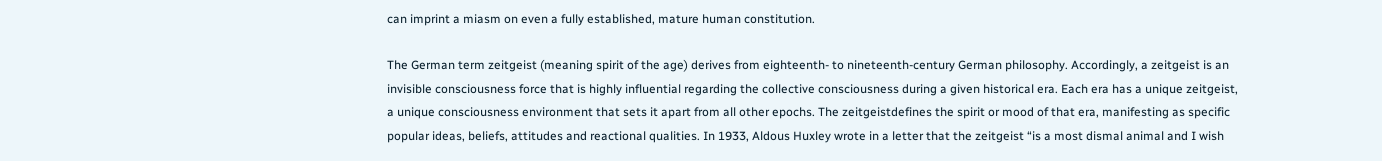can imprint a miasm on even a fully established, mature human constitution.

The German term zeitgeist (meaning spirit of the age) derives from eighteenth- to nineteenth-century German philosophy. Accordingly, a zeitgeist is an invisible consciousness force that is highly influential regarding the collective consciousness during a given historical era. Each era has a unique zeitgeist, a unique consciousness environment that sets it apart from all other epochs. The zeitgeistdefines the spirit or mood of that era, manifesting as specific popular ideas, beliefs, attitudes and reactional qualities. In 1933, Aldous Huxley wrote in a letter that the zeitgeist “is a most dismal animal and I wish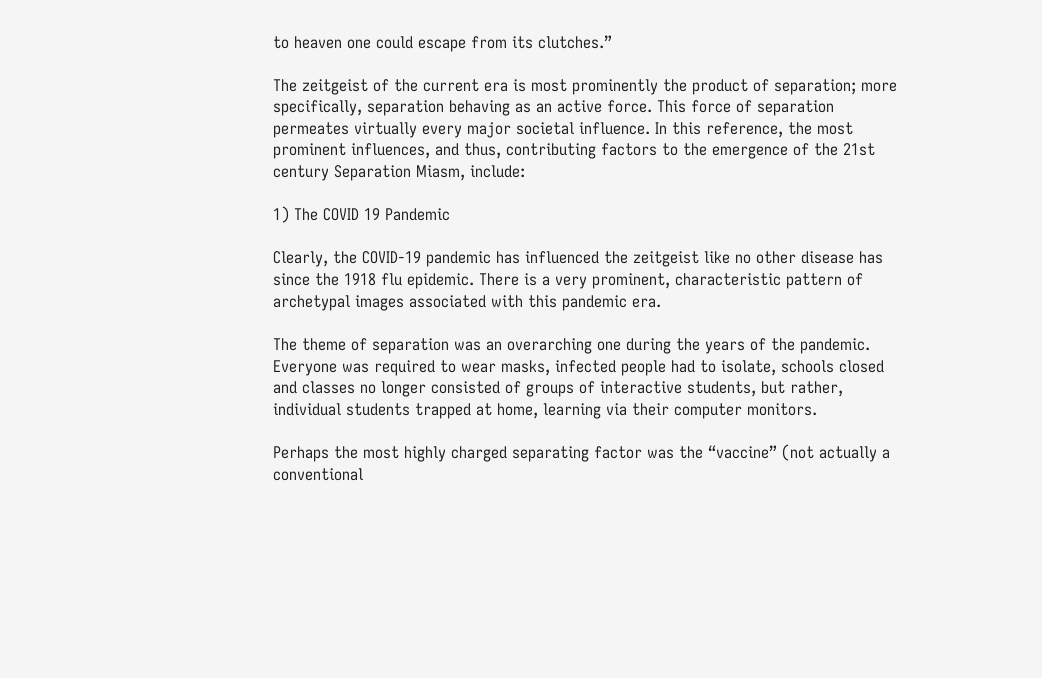to heaven one could escape from its clutches.”

The zeitgeist of the current era is most prominently the product of separation; more specifically, separation behaving as an active force. This force of separation permeates virtually every major societal influence. In this reference, the most prominent influences, and thus, contributing factors to the emergence of the 21st century Separation Miasm, include:

1) The COVID 19 Pandemic

Clearly, the COVID-19 pandemic has influenced the zeitgeist like no other disease has since the 1918 flu epidemic. There is a very prominent, characteristic pattern of archetypal images associated with this pandemic era.

The theme of separation was an overarching one during the years of the pandemic. Everyone was required to wear masks, infected people had to isolate, schools closed and classes no longer consisted of groups of interactive students, but rather, individual students trapped at home, learning via their computer monitors.

Perhaps the most highly charged separating factor was the “vaccine” (not actually a conventional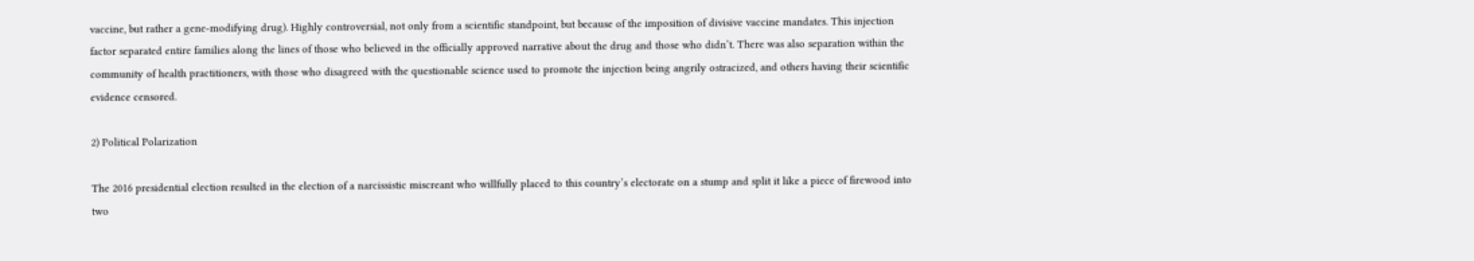vaccine, but rather a gene-modifying drug). Highly controversial, not only from a scientific standpoint, but because of the imposition of divisive vaccine mandates. This injection factor separated entire families along the lines of those who believed in the officially approved narrative about the drug and those who didn’t. There was also separation within the community of health practitioners, with those who disagreed with the questionable science used to promote the injection being angrily ostracized, and others having their scientific evidence censored.

2) Political Polarization

The 2016 presidential election resulted in the election of a narcissistic miscreant who willfully placed to this country’s electorate on a stump and split it like a piece of firewood into two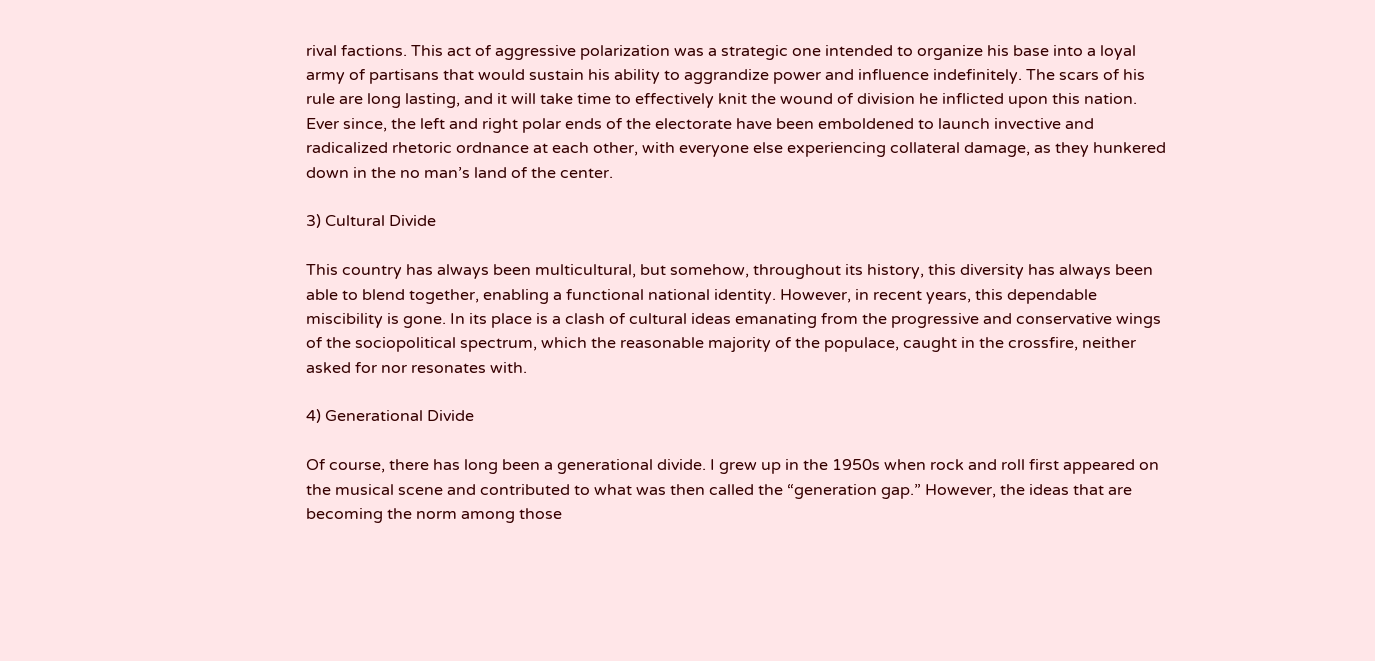rival factions. This act of aggressive polarization was a strategic one intended to organize his base into a loyal army of partisans that would sustain his ability to aggrandize power and influence indefinitely. The scars of his rule are long lasting, and it will take time to effectively knit the wound of division he inflicted upon this nation. Ever since, the left and right polar ends of the electorate have been emboldened to launch invective and radicalized rhetoric ordnance at each other, with everyone else experiencing collateral damage, as they hunkered down in the no man’s land of the center.

3) Cultural Divide

This country has always been multicultural, but somehow, throughout its history, this diversity has always been able to blend together, enabling a functional national identity. However, in recent years, this dependable miscibility is gone. In its place is a clash of cultural ideas emanating from the progressive and conservative wings of the sociopolitical spectrum, which the reasonable majority of the populace, caught in the crossfire, neither asked for nor resonates with.

4) Generational Divide

Of course, there has long been a generational divide. I grew up in the 1950s when rock and roll first appeared on the musical scene and contributed to what was then called the “generation gap.” However, the ideas that are becoming the norm among those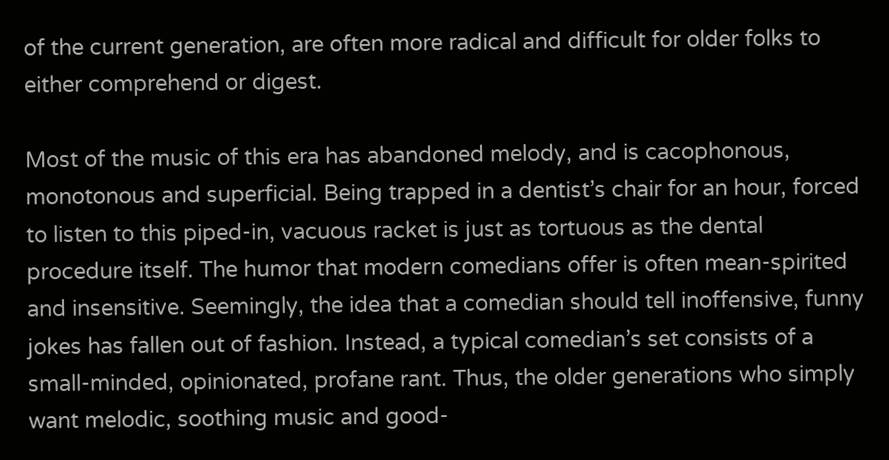of the current generation, are often more radical and difficult for older folks to either comprehend or digest.

Most of the music of this era has abandoned melody, and is cacophonous, monotonous and superficial. Being trapped in a dentist’s chair for an hour, forced to listen to this piped-in, vacuous racket is just as tortuous as the dental procedure itself. The humor that modern comedians offer is often mean-spirited and insensitive. Seemingly, the idea that a comedian should tell inoffensive, funny jokes has fallen out of fashion. Instead, a typical comedian’s set consists of a small-minded, opinionated, profane rant. Thus, the older generations who simply want melodic, soothing music and good-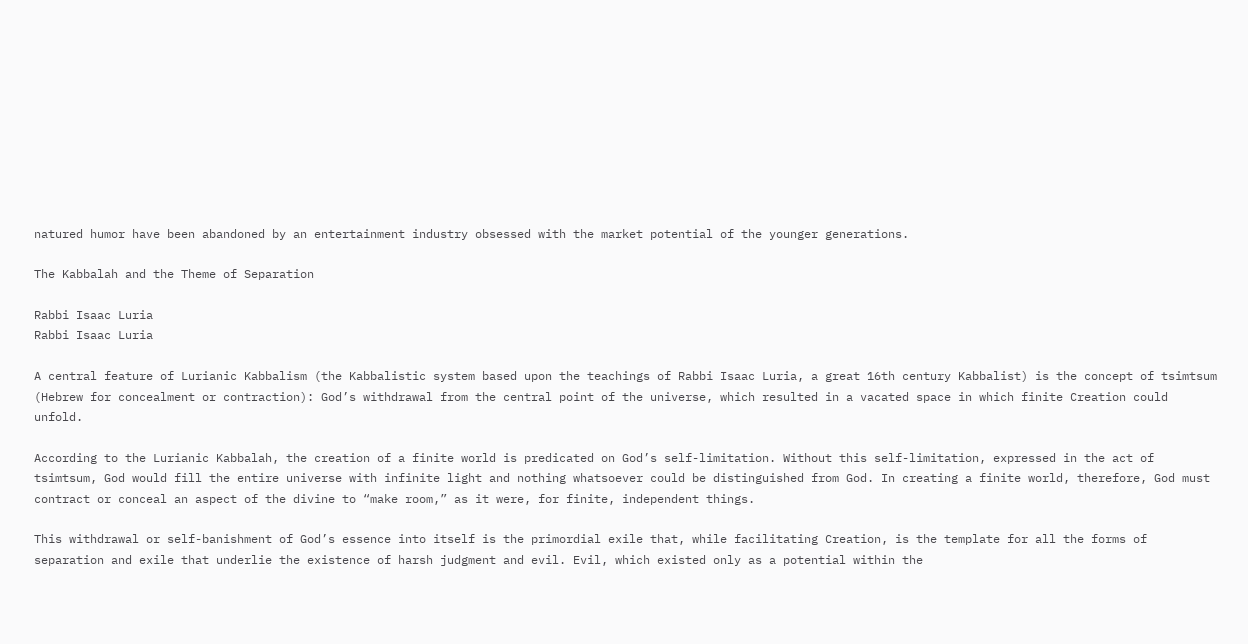natured humor have been abandoned by an entertainment industry obsessed with the market potential of the younger generations.

The Kabbalah and the Theme of Separation

Rabbi Isaac Luria
Rabbi Isaac Luria

A central feature of Lurianic Kabbalism (the Kabbalistic system based upon the teachings of Rabbi Isaac Luria, a great 16th century Kabbalist) is the concept of tsimtsum (Hebrew for concealment or contraction): God’s withdrawal from the central point of the universe, which resulted in a vacated space in which finite Creation could unfold.

According to the Lurianic Kabbalah, the creation of a finite world is predicated on God’s self-limitation. Without this self-limitation, expressed in the act of tsimtsum, God would fill the entire universe with infinite light and nothing whatsoever could be distinguished from God. In creating a finite world, therefore, God must contract or conceal an aspect of the divine to “make room,” as it were, for finite, independent things.

This withdrawal or self-banishment of God’s essence into itself is the primordial exile that, while facilitating Creation, is the template for all the forms of separation and exile that underlie the existence of harsh judgment and evil. Evil, which existed only as a potential within the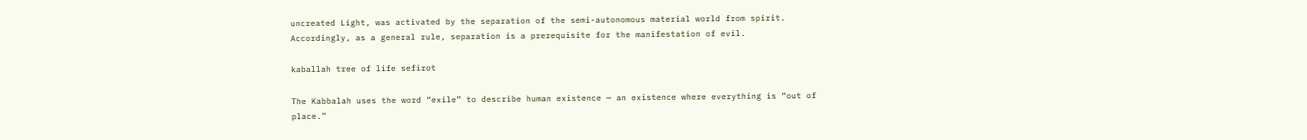uncreated Light, was activated by the separation of the semi-autonomous material world from spirit. Accordingly, as a general rule, separation is a prerequisite for the manifestation of evil.

kaballah tree of life sefirot

The Kabbalah uses the word “exile” to describe human existence ─ an existence where everything is “out of place.”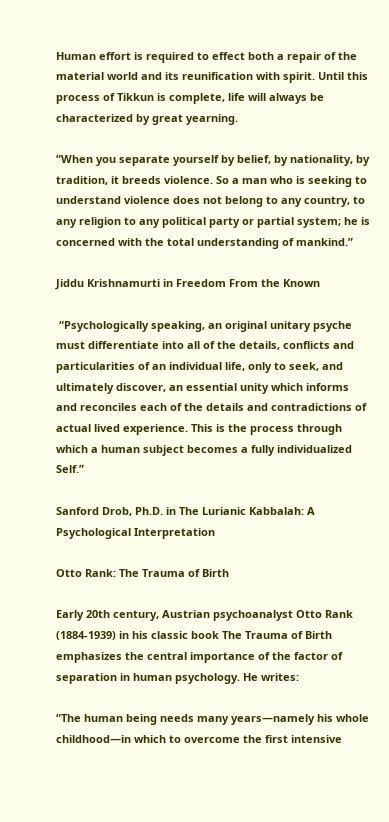Human effort is required to effect both a repair of the material world and its reunification with spirit. Until this process of Tikkun is complete, life will always be characterized by great yearning.

“When you separate yourself by belief, by nationality, by tradition, it breeds violence. So a man who is seeking to understand violence does not belong to any country, to any religion to any political party or partial system; he is concerned with the total understanding of mankind.”

Jiddu Krishnamurti in Freedom From the Known

 “Psychologically speaking, an original unitary psyche must differentiate into all of the details, conflicts and particularities of an individual life, only to seek, and ultimately discover, an essential unity which informs and reconciles each of the details and contradictions of actual lived experience. This is the process through which a human subject becomes a fully individualized Self.”

Sanford Drob, Ph.D. in The Lurianic Kabbalah: A Psychological Interpretation

Otto Rank: The Trauma of Birth

Early 20th century, Austrian psychoanalyst Otto Rank (1884-1939) in his classic book The Trauma of Birth emphasizes the central importance of the factor of separation in human psychology. He writes:

“The human being needs many years—namely his whole childhood—in which to overcome the first intensive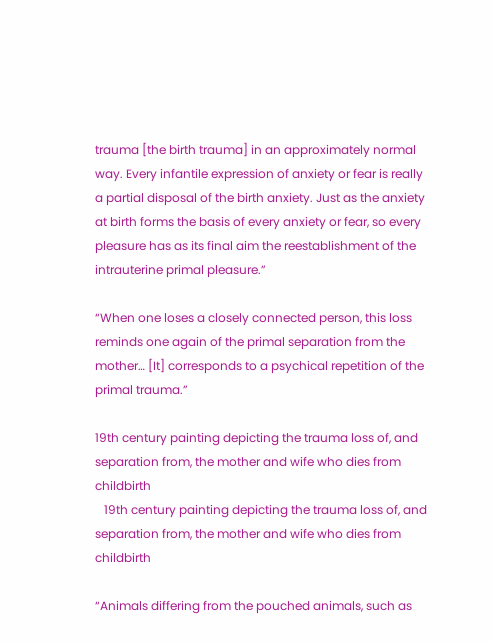trauma [the birth trauma] in an approximately normal way. Every infantile expression of anxiety or fear is really a partial disposal of the birth anxiety. Just as the anxiety at birth forms the basis of every anxiety or fear, so every pleasure has as its final aim the reestablishment of the intrauterine primal pleasure.”

“When one loses a closely connected person, this loss reminds one again of the primal separation from the mother… [It] corresponds to a psychical repetition of the primal trauma.”

19th century painting depicting the trauma loss of, and separation from, the mother and wife who dies from childbirth
   19th century painting depicting the trauma loss of, and separation from, the mother and wife who dies from childbirth

“Animals differing from the pouched animals, such as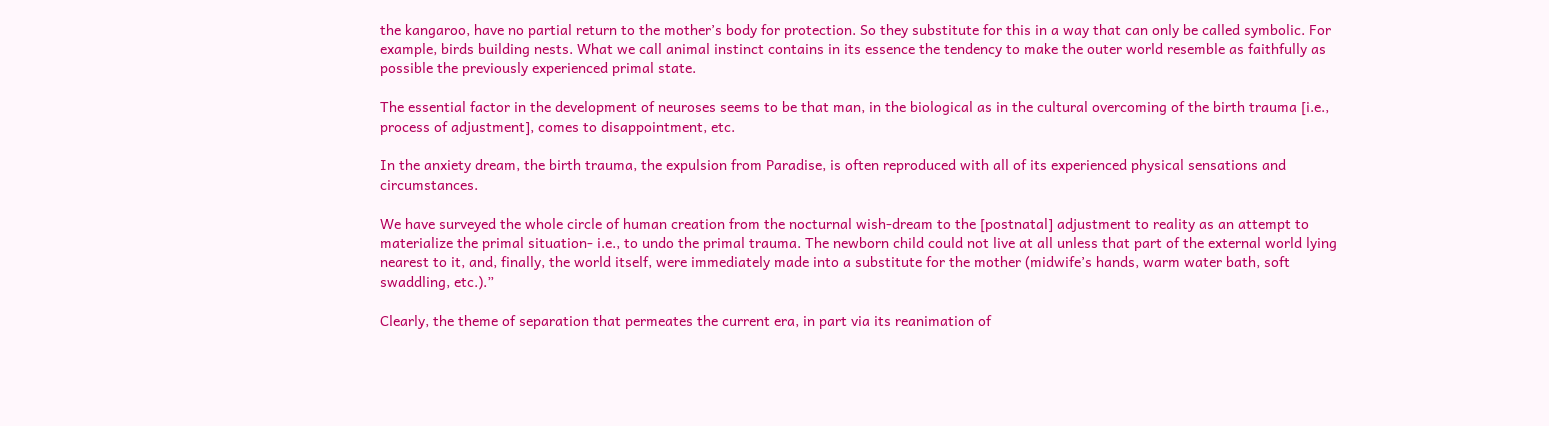the kangaroo, have no partial return to the mother’s body for protection. So they substitute for this in a way that can only be called symbolic. For example, birds building nests. What we call animal instinct contains in its essence the tendency to make the outer world resemble as faithfully as possible the previously experienced primal state.

The essential factor in the development of neuroses seems to be that man, in the biological as in the cultural overcoming of the birth trauma [i.e., process of adjustment], comes to disappointment, etc.

In the anxiety dream, the birth trauma, the expulsion from Paradise, is often reproduced with all of its experienced physical sensations and circumstances.

We have surveyed the whole circle of human creation from the nocturnal wish-dream to the [postnatal] adjustment to reality as an attempt to materialize the primal situation- i.e., to undo the primal trauma. The newborn child could not live at all unless that part of the external world lying nearest to it, and, finally, the world itself, were immediately made into a substitute for the mother (midwife’s hands, warm water bath, soft swaddling, etc.).”

Clearly, the theme of separation that permeates the current era, in part via its reanimation of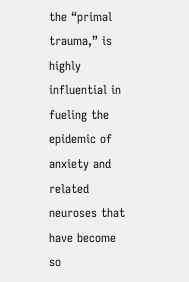the “primal trauma,” is highly influential in fueling the epidemic of anxiety and related neuroses that have become so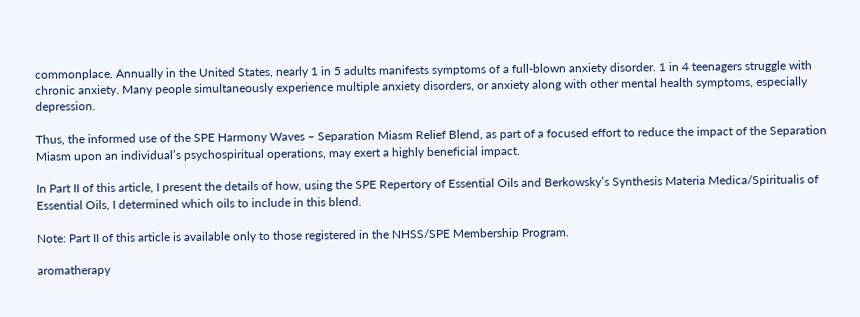commonplace. Annually in the United States, nearly 1 in 5 adults manifests symptoms of a full-blown anxiety disorder. 1 in 4 teenagers struggle with chronic anxiety. Many people simultaneously experience multiple anxiety disorders, or anxiety along with other mental health symptoms, especially depression.

Thus, the informed use of the SPE Harmony Waves – Separation Miasm Relief Blend, as part of a focused effort to reduce the impact of the Separation Miasm upon an individual’s psychospiritual operations, may exert a highly beneficial impact.

In Part II of this article, I present the details of how, using the SPE Repertory of Essential Oils and Berkowsky’s Synthesis Materia Medica/Spiritualis of Essential Oils, I determined which oils to include in this blend.

Note: Part II of this article is available only to those registered in the NHSS/SPE Membership Program.

aromatherapy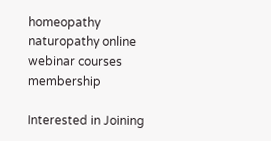homeopathy naturopathy online webinar courses membership

Interested in Joining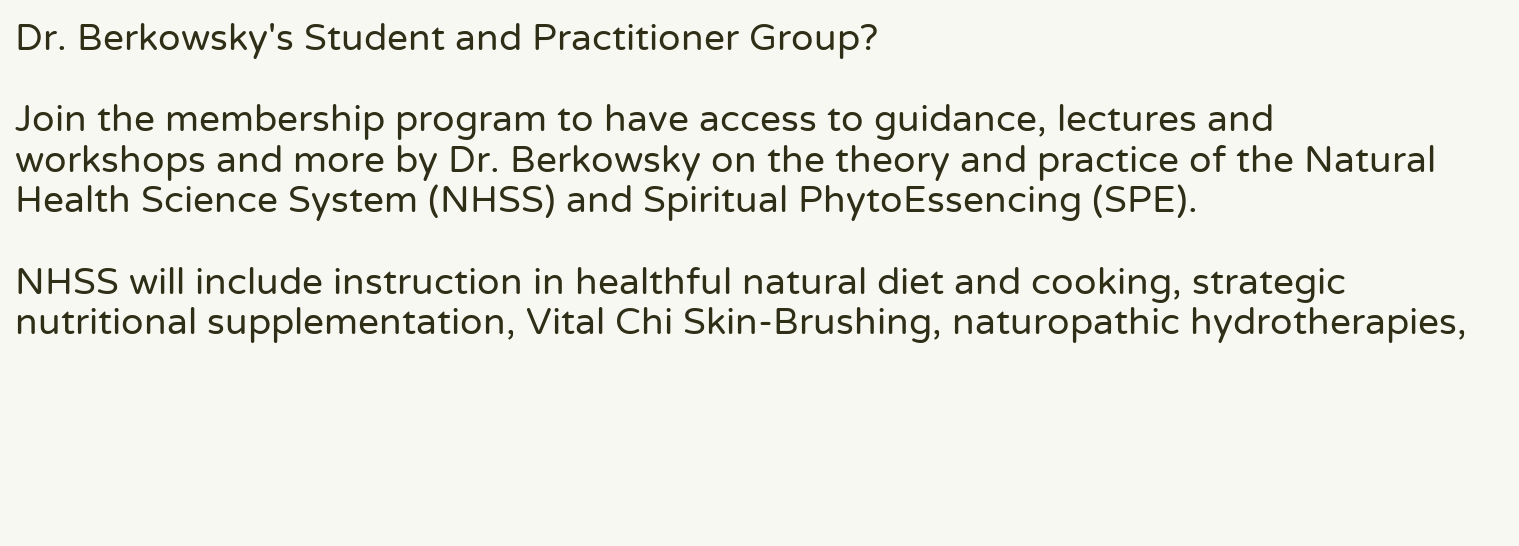Dr. Berkowsky's Student and Practitioner Group?

Join the membership program to have access to guidance, lectures and workshops and more by Dr. Berkowsky on the theory and practice of the Natural Health Science System (NHSS) and Spiritual PhytoEssencing (SPE).

NHSS will include instruction in healthful natural diet and cooking, strategic nutritional supplementation, Vital Chi Skin-Brushing, naturopathic hydrotherapies,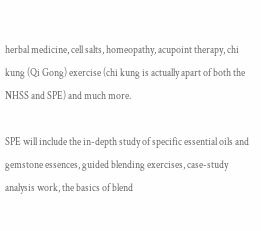herbal medicine, cell salts, homeopathy, acupoint therapy, chi kung (Qi Gong) exercise (chi kung is actually apart of both the NHSS and SPE) and much more.

SPE will include the in-depth study of specific essential oils and gemstone essences, guided blending exercises, case-study analysis work, the basics of blend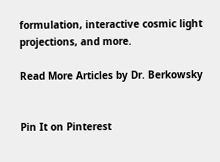formulation, interactive cosmic light projections, and more.

Read More Articles by Dr. Berkowsky


Pin It on Pinterest